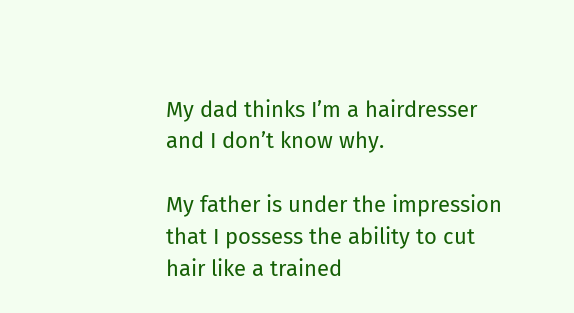My dad thinks I’m a hairdresser and I don’t know why.

My father is under the impression that I possess the ability to cut hair like a trained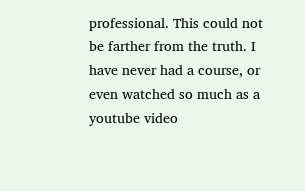professional. This could not be farther from the truth. I have never had a course, or even watched so much as a youtube video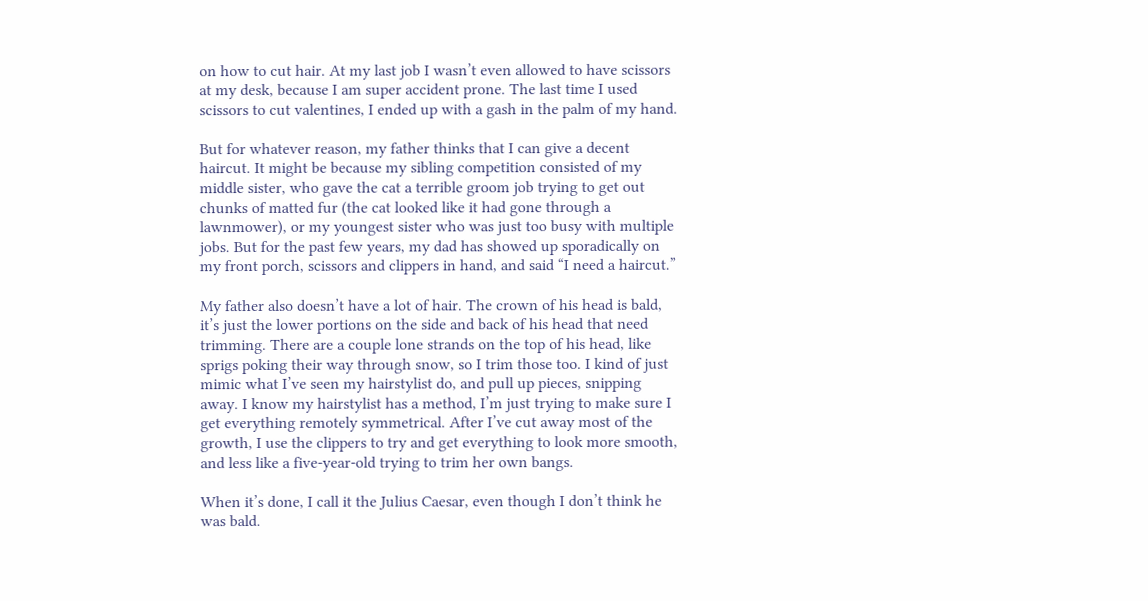on how to cut hair. At my last job I wasn’t even allowed to have scissors at my desk, because I am super accident prone. The last time I used scissors to cut valentines, I ended up with a gash in the palm of my hand.

But for whatever reason, my father thinks that I can give a decent haircut. It might be because my sibling competition consisted of my middle sister, who gave the cat a terrible groom job trying to get out chunks of matted fur (the cat looked like it had gone through a lawnmower), or my youngest sister who was just too busy with multiple jobs. But for the past few years, my dad has showed up sporadically on my front porch, scissors and clippers in hand, and said “I need a haircut.”

My father also doesn’t have a lot of hair. The crown of his head is bald, it’s just the lower portions on the side and back of his head that need trimming. There are a couple lone strands on the top of his head, like sprigs poking their way through snow, so I trim those too. I kind of just mimic what I’ve seen my hairstylist do, and pull up pieces, snipping away. I know my hairstylist has a method, I’m just trying to make sure I get everything remotely symmetrical. After I’ve cut away most of the growth, I use the clippers to try and get everything to look more smooth, and less like a five-year-old trying to trim her own bangs.

When it’s done, I call it the Julius Caesar, even though I don’t think he was bald.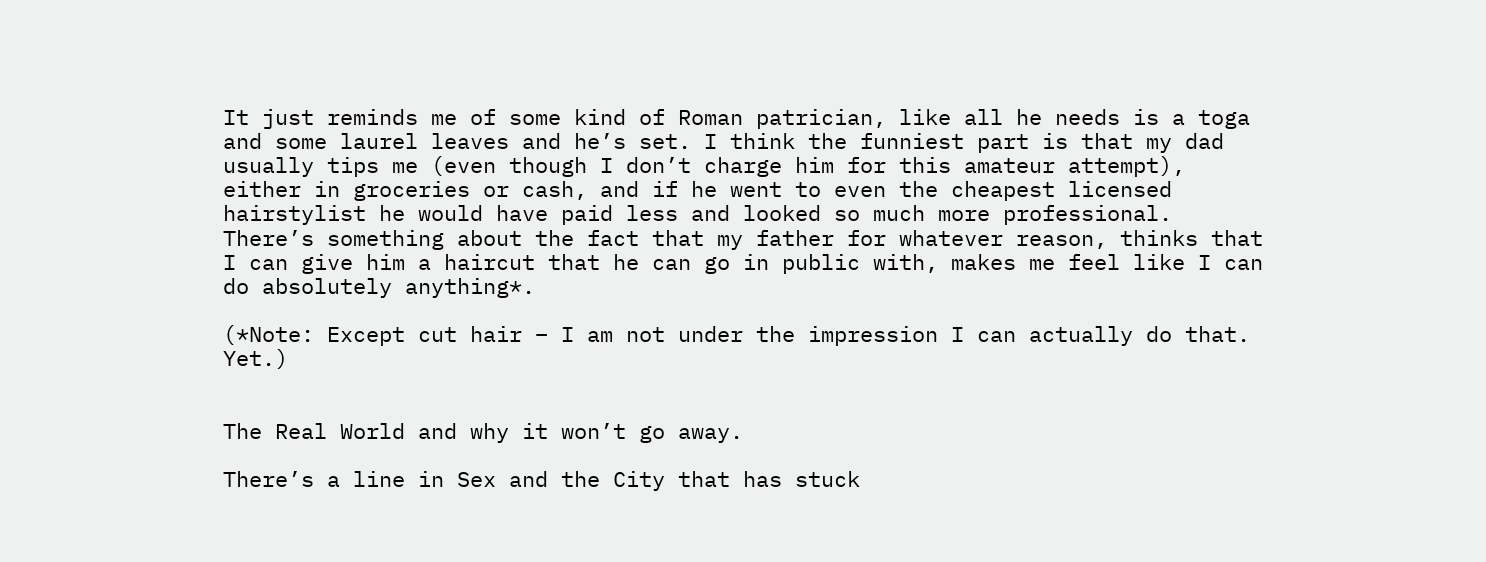It just reminds me of some kind of Roman patrician, like all he needs is a toga and some laurel leaves and he’s set. I think the funniest part is that my dad usually tips me (even though I don’t charge him for this amateur attempt), either in groceries or cash, and if he went to even the cheapest licensed hairstylist he would have paid less and looked so much more professional. There’s something about the fact that my father for whatever reason, thinks that I can give him a haircut that he can go in public with, makes me feel like I can do absolutely anything*.

(*Note: Except cut hair – I am not under the impression I can actually do that. Yet.)


The Real World and why it won’t go away.

There’s a line in Sex and the City that has stuck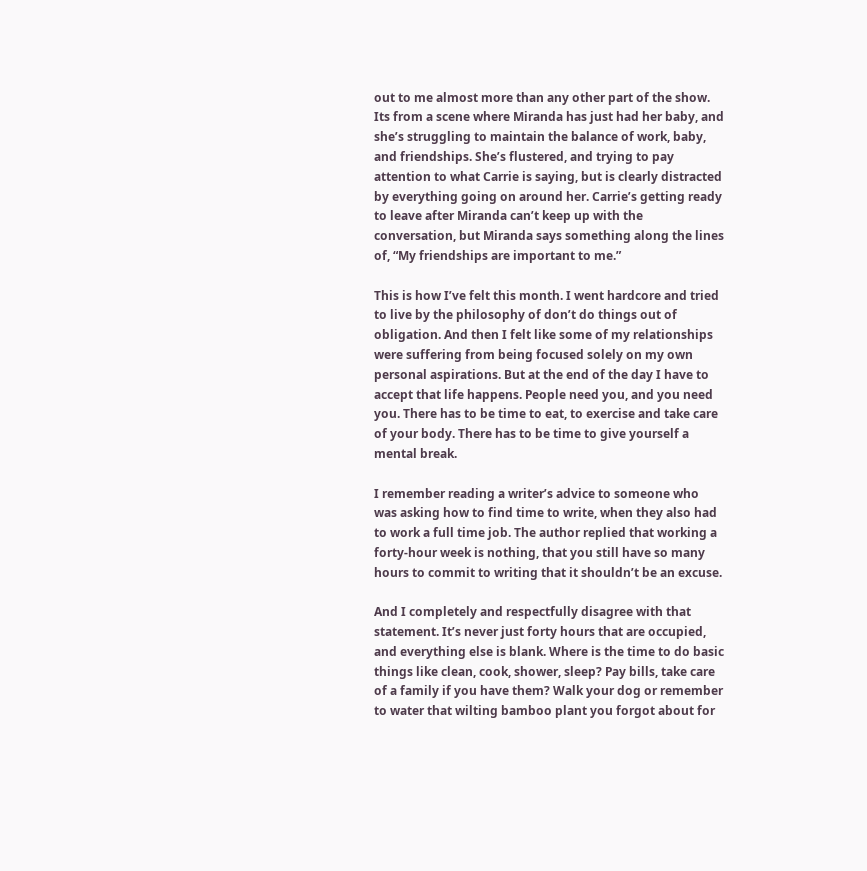out to me almost more than any other part of the show. Its from a scene where Miranda has just had her baby, and she’s struggling to maintain the balance of work, baby, and friendships. She’s flustered, and trying to pay attention to what Carrie is saying, but is clearly distracted by everything going on around her. Carrie’s getting ready to leave after Miranda can’t keep up with the conversation, but Miranda says something along the lines of, “My friendships are important to me.”

This is how I’ve felt this month. I went hardcore and tried to live by the philosophy of don’t do things out of obligation. And then I felt like some of my relationships were suffering from being focused solely on my own personal aspirations. But at the end of the day I have to accept that life happens. People need you, and you need you. There has to be time to eat, to exercise and take care of your body. There has to be time to give yourself a mental break.

I remember reading a writer’s advice to someone who was asking how to find time to write, when they also had to work a full time job. The author replied that working a forty-hour week is nothing, that you still have so many hours to commit to writing that it shouldn’t be an excuse.

And I completely and respectfully disagree with that statement. It’s never just forty hours that are occupied, and everything else is blank. Where is the time to do basic things like clean, cook, shower, sleep? Pay bills, take care of a family if you have them? Walk your dog or remember to water that wilting bamboo plant you forgot about for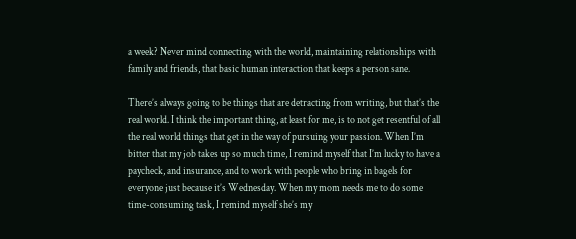a week? Never mind connecting with the world, maintaining relationships with family and friends, that basic human interaction that keeps a person sane.

There’s always going to be things that are detracting from writing, but that’s the real world. I think the important thing, at least for me, is to not get resentful of all the real world things that get in the way of pursuing your passion. When I’m bitter that my job takes up so much time, I remind myself that I’m lucky to have a paycheck, and insurance, and to work with people who bring in bagels for everyone just because it’s Wednesday. When my mom needs me to do some time-consuming task, I remind myself she’s my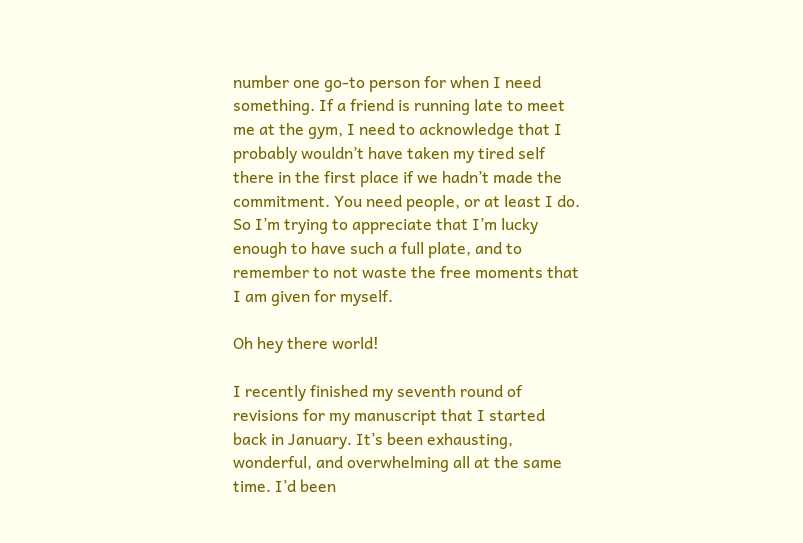number one go-to person for when I need something. If a friend is running late to meet me at the gym, I need to acknowledge that I probably wouldn’t have taken my tired self there in the first place if we hadn’t made the commitment. You need people, or at least I do. So I’m trying to appreciate that I’m lucky enough to have such a full plate, and to remember to not waste the free moments that I am given for myself.

Oh hey there world!

I recently finished my seventh round of revisions for my manuscript that I started back in January. It’s been exhausting, wonderful, and overwhelming all at the same time. I’d been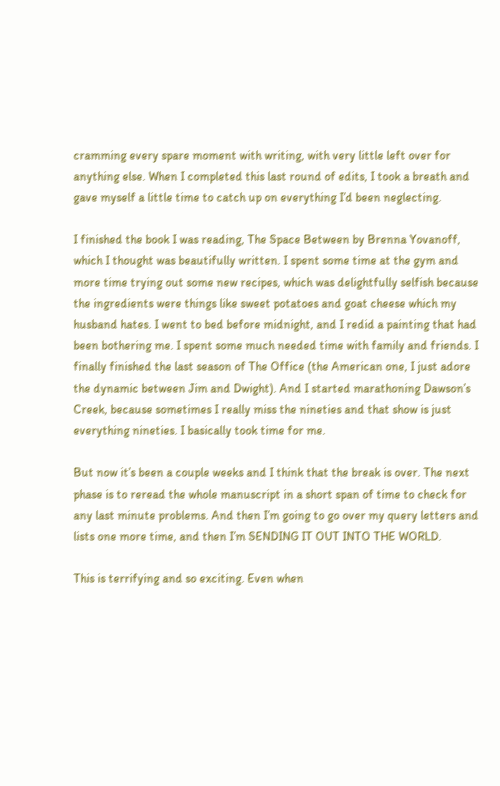cramming every spare moment with writing, with very little left over for anything else. When I completed this last round of edits, I took a breath and gave myself a little time to catch up on everything I’d been neglecting.

I finished the book I was reading, The Space Between by Brenna Yovanoff, which I thought was beautifully written. I spent some time at the gym and more time trying out some new recipes, which was delightfully selfish because the ingredients were things like sweet potatoes and goat cheese which my husband hates. I went to bed before midnight, and I redid a painting that had been bothering me. I spent some much needed time with family and friends. I finally finished the last season of The Office (the American one, I just adore the dynamic between Jim and Dwight). And I started marathoning Dawson’s Creek, because sometimes I really miss the nineties and that show is just everything nineties. I basically took time for me.

But now it’s been a couple weeks and I think that the break is over. The next phase is to reread the whole manuscript in a short span of time to check for any last minute problems. And then I’m going to go over my query letters and lists one more time, and then I’m SENDING IT OUT INTO THE WORLD.

This is terrifying and so exciting. Even when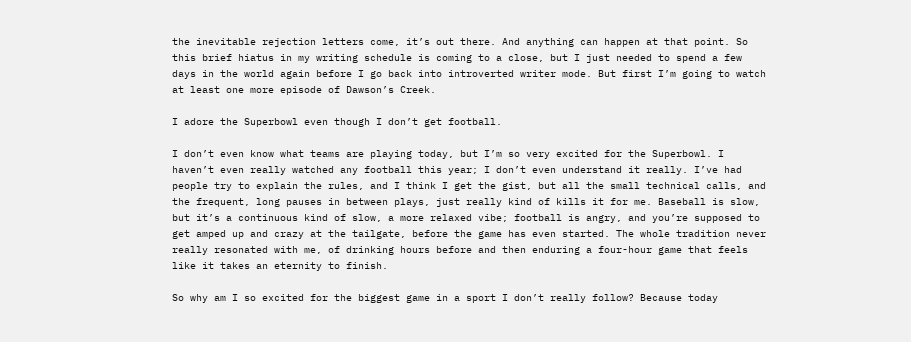the inevitable rejection letters come, it’s out there. And anything can happen at that point. So this brief hiatus in my writing schedule is coming to a close, but I just needed to spend a few days in the world again before I go back into introverted writer mode. But first I’m going to watch at least one more episode of Dawson’s Creek.

I adore the Superbowl even though I don’t get football.

I don’t even know what teams are playing today, but I’m so very excited for the Superbowl. I haven’t even really watched any football this year; I don’t even understand it really. I’ve had people try to explain the rules, and I think I get the gist, but all the small technical calls, and the frequent, long pauses in between plays, just really kind of kills it for me. Baseball is slow, but it’s a continuous kind of slow, a more relaxed vibe; football is angry, and you’re supposed to get amped up and crazy at the tailgate, before the game has even started. The whole tradition never really resonated with me, of drinking hours before and then enduring a four-hour game that feels like it takes an eternity to finish.

So why am I so excited for the biggest game in a sport I don’t really follow? Because today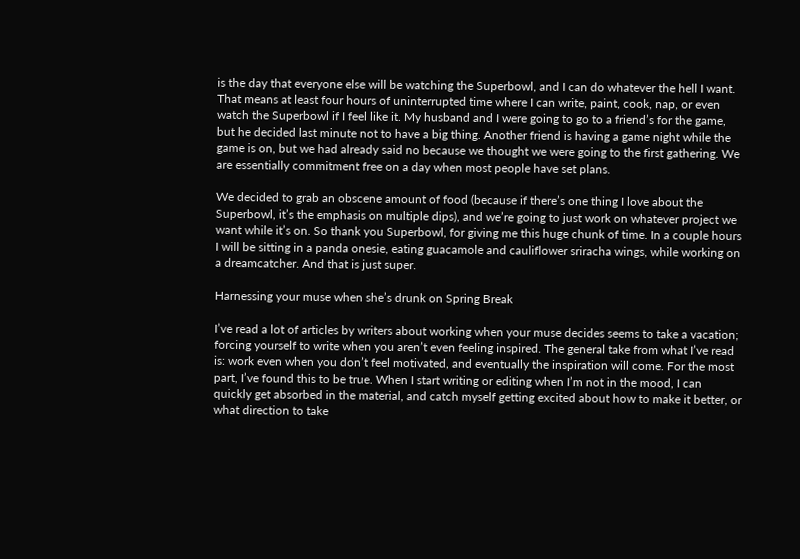is the day that everyone else will be watching the Superbowl, and I can do whatever the hell I want. That means at least four hours of uninterrupted time where I can write, paint, cook, nap, or even watch the Superbowl if I feel like it. My husband and I were going to go to a friend’s for the game, but he decided last minute not to have a big thing. Another friend is having a game night while the game is on, but we had already said no because we thought we were going to the first gathering. We are essentially commitment free on a day when most people have set plans.

We decided to grab an obscene amount of food (because if there’s one thing I love about the Superbowl, it’s the emphasis on multiple dips), and we’re going to just work on whatever project we want while it’s on. So thank you Superbowl, for giving me this huge chunk of time. In a couple hours I will be sitting in a panda onesie, eating guacamole and cauliflower sriracha wings, while working on a dreamcatcher. And that is just super.

Harnessing your muse when she’s drunk on Spring Break

I’ve read a lot of articles by writers about working when your muse decides seems to take a vacation; forcing yourself to write when you aren’t even feeling inspired. The general take from what I’ve read is: work even when you don’t feel motivated, and eventually the inspiration will come. For the most part, I’ve found this to be true. When I start writing or editing when I’m not in the mood, I can quickly get absorbed in the material, and catch myself getting excited about how to make it better, or what direction to take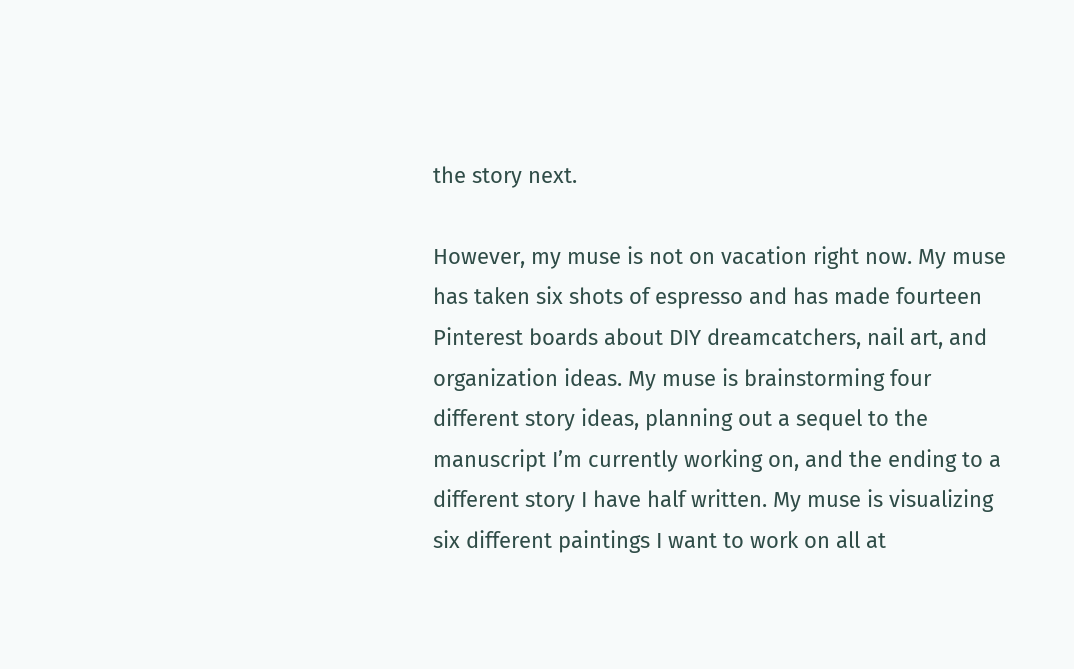the story next.

However, my muse is not on vacation right now. My muse has taken six shots of espresso and has made fourteen Pinterest boards about DIY dreamcatchers, nail art, and organization ideas. My muse is brainstorming four different story ideas, planning out a sequel to the manuscript I’m currently working on, and the ending to a different story I have half written. My muse is visualizing six different paintings I want to work on all at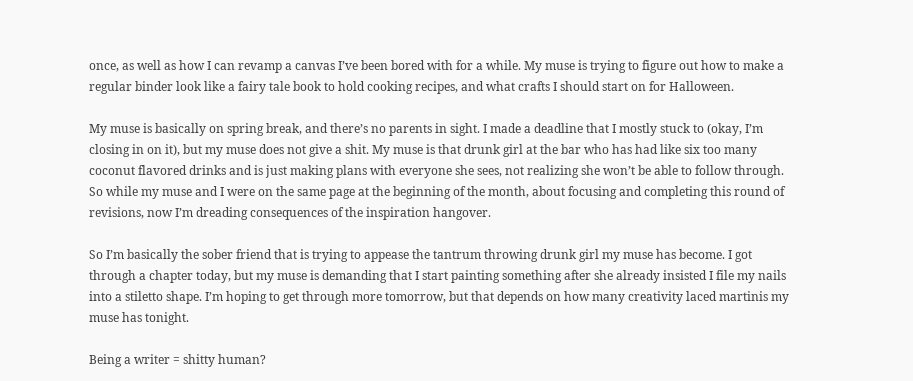once, as well as how I can revamp a canvas I’ve been bored with for a while. My muse is trying to figure out how to make a regular binder look like a fairy tale book to hold cooking recipes, and what crafts I should start on for Halloween.

My muse is basically on spring break, and there’s no parents in sight. I made a deadline that I mostly stuck to (okay, I’m closing in on it), but my muse does not give a shit. My muse is that drunk girl at the bar who has had like six too many coconut flavored drinks and is just making plans with everyone she sees, not realizing she won’t be able to follow through. So while my muse and I were on the same page at the beginning of the month, about focusing and completing this round of revisions, now I’m dreading consequences of the inspiration hangover.

So I’m basically the sober friend that is trying to appease the tantrum throwing drunk girl my muse has become. I got through a chapter today, but my muse is demanding that I start painting something after she already insisted I file my nails into a stiletto shape. I’m hoping to get through more tomorrow, but that depends on how many creativity laced martinis my muse has tonight.

Being a writer = shitty human?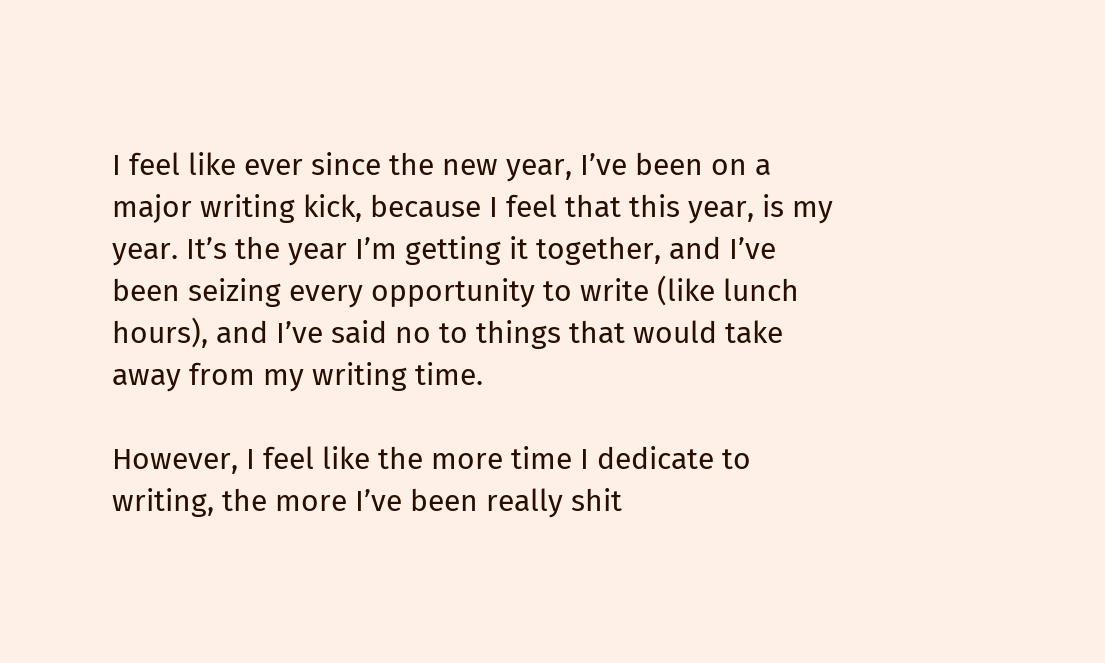I feel like ever since the new year, I’ve been on a major writing kick, because I feel that this year, is my year. It’s the year I’m getting it together, and I’ve been seizing every opportunity to write (like lunch hours), and I’ve said no to things that would take away from my writing time.

However, I feel like the more time I dedicate to writing, the more I’ve been really shit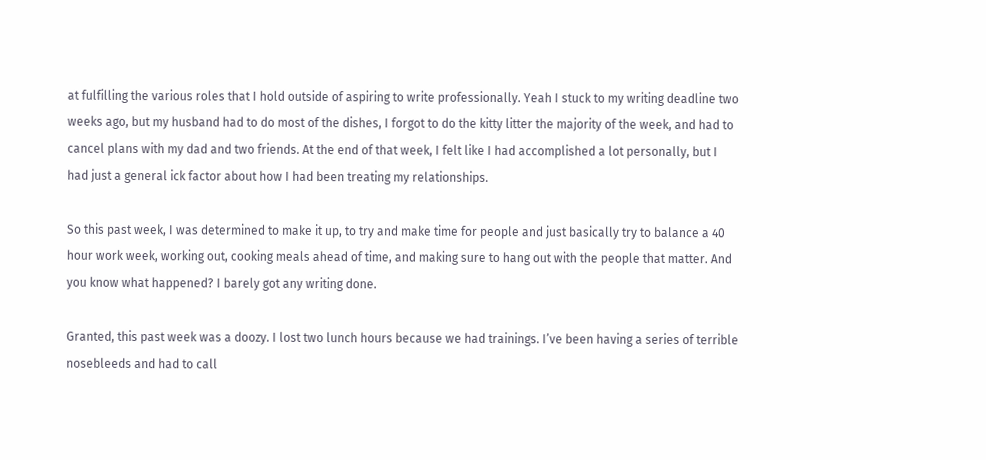at fulfilling the various roles that I hold outside of aspiring to write professionally. Yeah I stuck to my writing deadline two weeks ago, but my husband had to do most of the dishes, I forgot to do the kitty litter the majority of the week, and had to cancel plans with my dad and two friends. At the end of that week, I felt like I had accomplished a lot personally, but I had just a general ick factor about how I had been treating my relationships.

So this past week, I was determined to make it up, to try and make time for people and just basically try to balance a 40 hour work week, working out, cooking meals ahead of time, and making sure to hang out with the people that matter. And you know what happened? I barely got any writing done.

Granted, this past week was a doozy. I lost two lunch hours because we had trainings. I’ve been having a series of terrible nosebleeds and had to call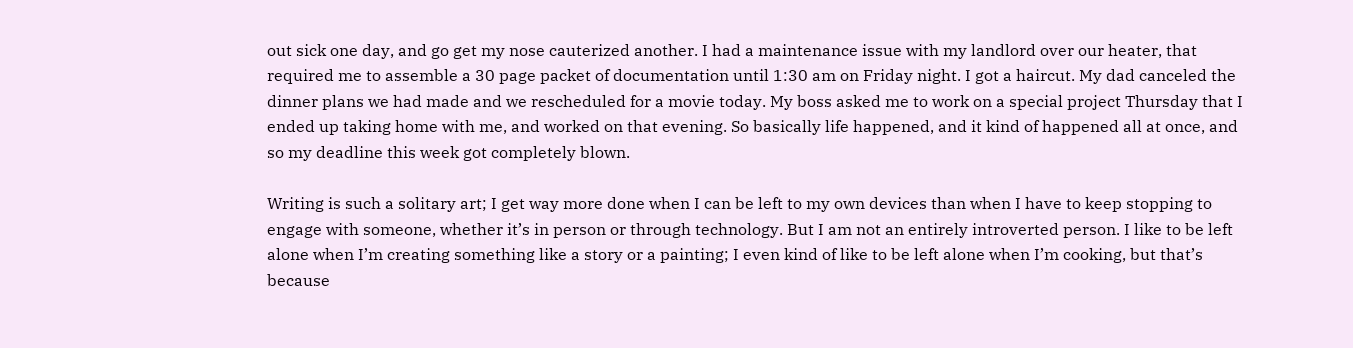out sick one day, and go get my nose cauterized another. I had a maintenance issue with my landlord over our heater, that required me to assemble a 30 page packet of documentation until 1:30 am on Friday night. I got a haircut. My dad canceled the dinner plans we had made and we rescheduled for a movie today. My boss asked me to work on a special project Thursday that I ended up taking home with me, and worked on that evening. So basically life happened, and it kind of happened all at once, and so my deadline this week got completely blown.

Writing is such a solitary art; I get way more done when I can be left to my own devices than when I have to keep stopping to engage with someone, whether it’s in person or through technology. But I am not an entirely introverted person. I like to be left alone when I’m creating something like a story or a painting; I even kind of like to be left alone when I’m cooking, but that’s because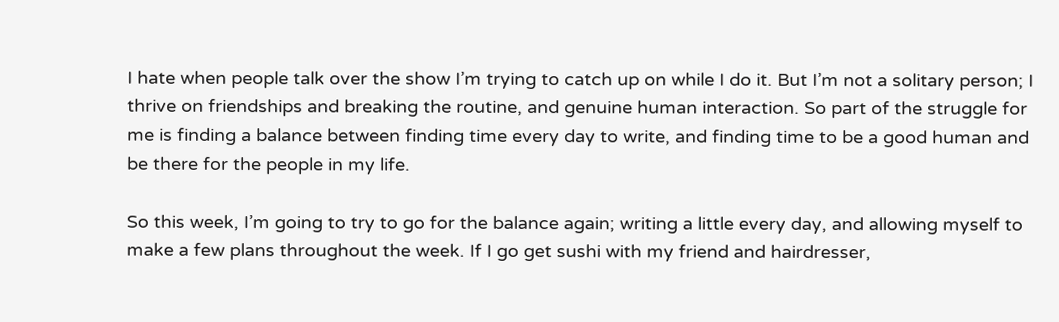I hate when people talk over the show I’m trying to catch up on while I do it. But I’m not a solitary person; I thrive on friendships and breaking the routine, and genuine human interaction. So part of the struggle for me is finding a balance between finding time every day to write, and finding time to be a good human and be there for the people in my life.

So this week, I’m going to try to go for the balance again; writing a little every day, and allowing myself to make a few plans throughout the week. If I go get sushi with my friend and hairdresser,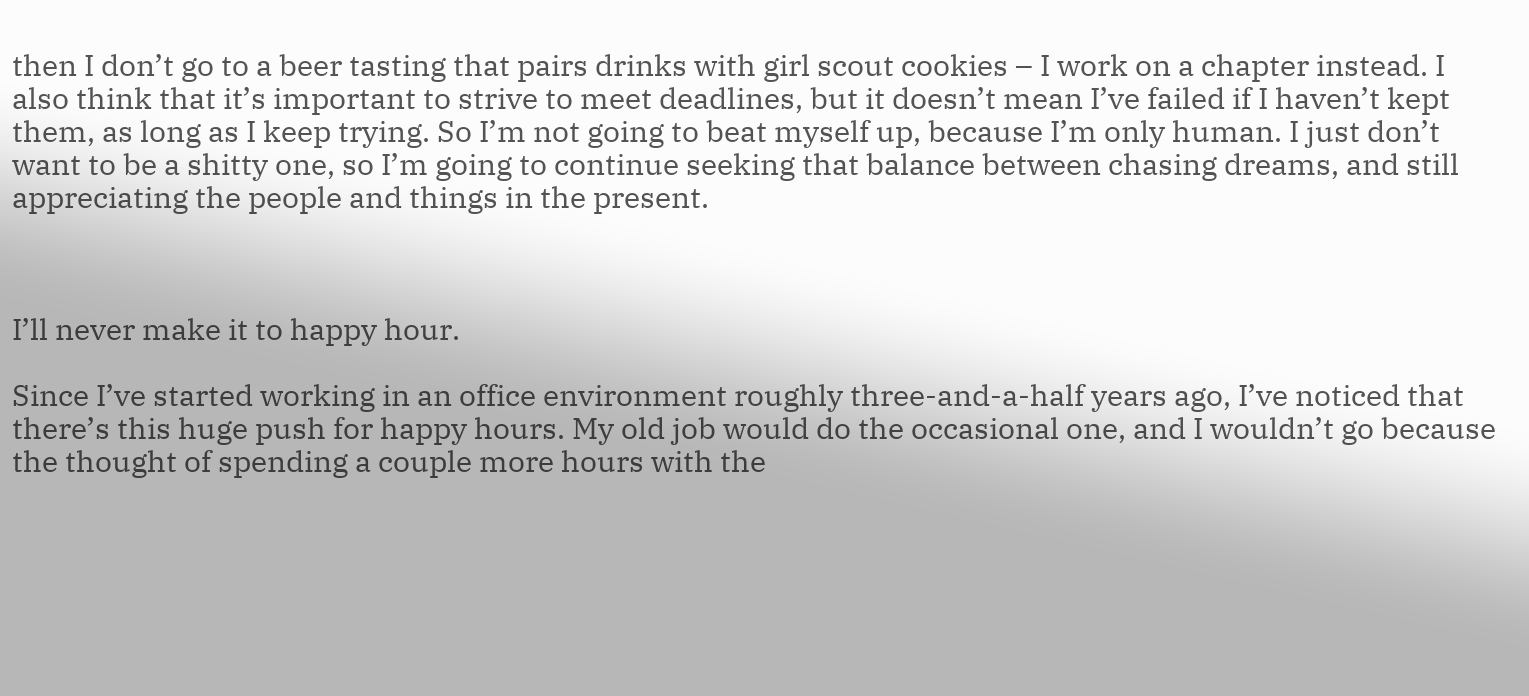then I don’t go to a beer tasting that pairs drinks with girl scout cookies – I work on a chapter instead. I also think that it’s important to strive to meet deadlines, but it doesn’t mean I’ve failed if I haven’t kept them, as long as I keep trying. So I’m not going to beat myself up, because I’m only human. I just don’t want to be a shitty one, so I’m going to continue seeking that balance between chasing dreams, and still appreciating the people and things in the present.



I’ll never make it to happy hour.

Since I’ve started working in an office environment roughly three-and-a-half years ago, I’ve noticed that there’s this huge push for happy hours. My old job would do the occasional one, and I wouldn’t go because the thought of spending a couple more hours with the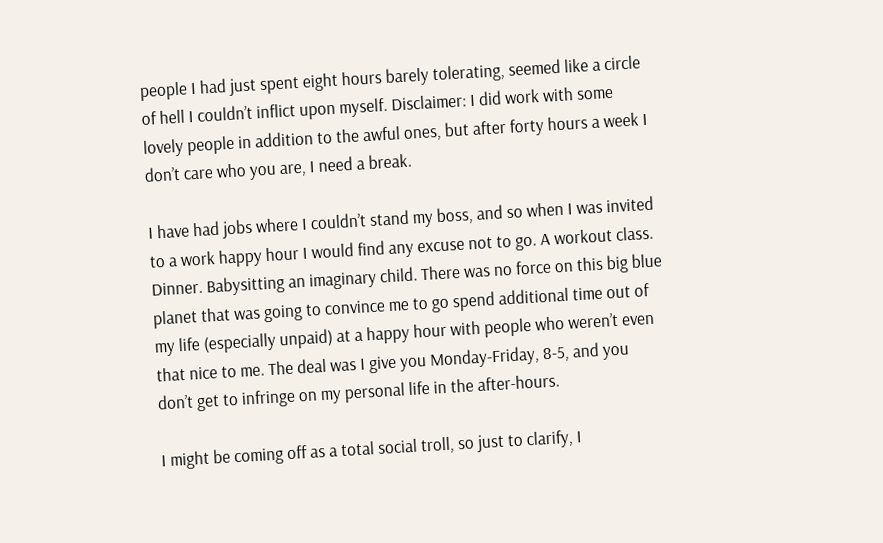people I had just spent eight hours barely tolerating, seemed like a circle of hell I couldn’t inflict upon myself. Disclaimer: I did work with some lovely people in addition to the awful ones, but after forty hours a week I don’t care who you are, I need a break.

I have had jobs where I couldn’t stand my boss, and so when I was invited to a work happy hour I would find any excuse not to go. A workout class. Dinner. Babysitting an imaginary child. There was no force on this big blue planet that was going to convince me to go spend additional time out of my life (especially unpaid) at a happy hour with people who weren’t even that nice to me. The deal was I give you Monday-Friday, 8-5, and you don’t get to infringe on my personal life in the after-hours.

I might be coming off as a total social troll, so just to clarify, I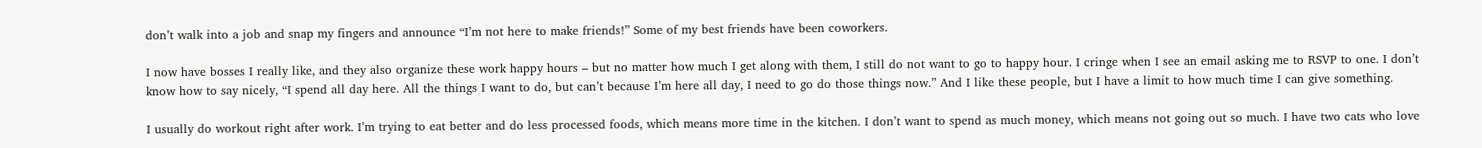don’t walk into a job and snap my fingers and announce “I’m not here to make friends!” Some of my best friends have been coworkers.

I now have bosses I really like, and they also organize these work happy hours – but no matter how much I get along with them, I still do not want to go to happy hour. I cringe when I see an email asking me to RSVP to one. I don’t know how to say nicely, “I spend all day here. All the things I want to do, but can’t because I’m here all day, I need to go do those things now.” And I like these people, but I have a limit to how much time I can give something.

I usually do workout right after work. I’m trying to eat better and do less processed foods, which means more time in the kitchen. I don’t want to spend as much money, which means not going out so much. I have two cats who love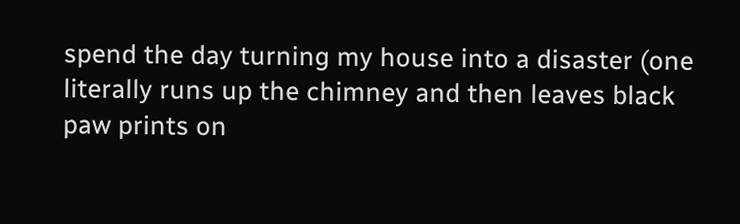spend the day turning my house into a disaster (one literally runs up the chimney and then leaves black paw prints on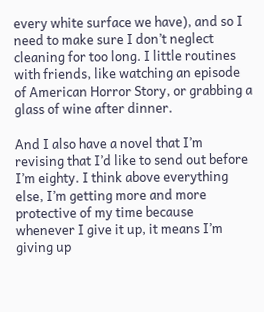every white surface we have), and so I need to make sure I don’t neglect cleaning for too long. I little routines with friends, like watching an episode of American Horror Story, or grabbing a glass of wine after dinner.

And I also have a novel that I’m revising that I’d like to send out before I’m eighty. I think above everything else, I’m getting more and more protective of my time because whenever I give it up, it means I’m giving up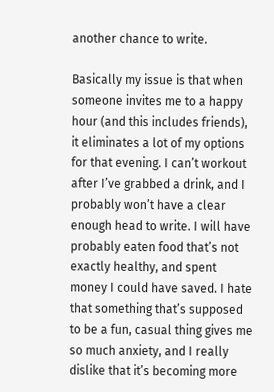another chance to write.

Basically my issue is that when someone invites me to a happy hour (and this includes friends), it eliminates a lot of my options for that evening. I can’t workout after I’ve grabbed a drink, and I probably won’t have a clear enough head to write. I will have probably eaten food that’s not exactly healthy, and spent money I could have saved. I hate that something that’s supposed to be a fun, casual thing gives me so much anxiety, and I really dislike that it’s becoming more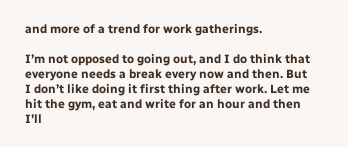and more of a trend for work gatherings.

I’m not opposed to going out, and I do think that everyone needs a break every now and then. But I don’t like doing it first thing after work. Let me hit the gym, eat and write for an hour and then I’ll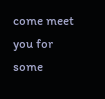come meet you for some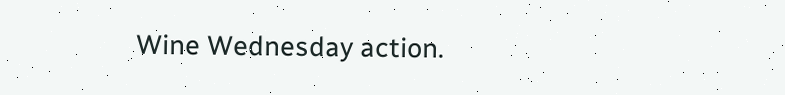Wine Wednesday action.